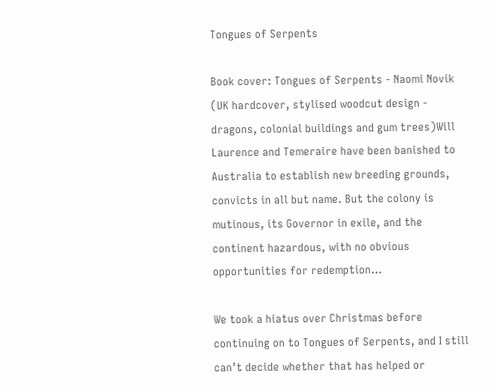Tongues of Serpents

Book cover: Tongues of Serpents - Naomi Novik (UK hardcover, stylised woodcut design - dragons, colonial buildings and gum trees)Will Laurence and Temeraire have been banished to Australia to establish new breeding grounds, convicts in all but name. But the colony is mutinous, its Governor in exile, and the continent hazardous, with no obvious opportunities for redemption…

We took a hiatus over Christmas before continuing on to Tongues of Serpents, and I still can’t decide whether that has helped or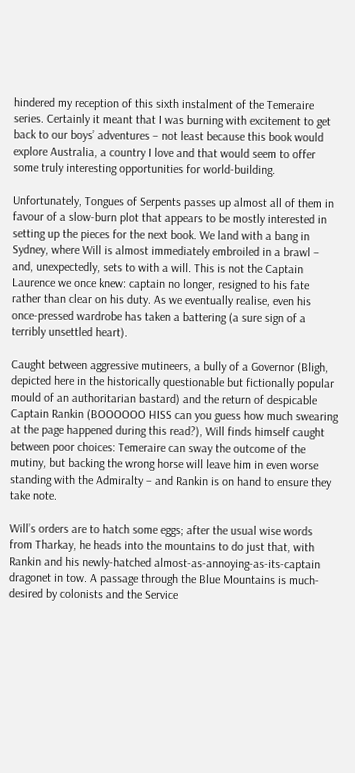hindered my reception of this sixth instalment of the Temeraire series. Certainly it meant that I was burning with excitement to get back to our boys’ adventures – not least because this book would explore Australia, a country I love and that would seem to offer some truly interesting opportunities for world-building.

Unfortunately, Tongues of Serpents passes up almost all of them in favour of a slow-burn plot that appears to be mostly interested in setting up the pieces for the next book. We land with a bang in Sydney, where Will is almost immediately embroiled in a brawl – and, unexpectedly, sets to with a will. This is not the Captain Laurence we once knew: captain no longer, resigned to his fate rather than clear on his duty. As we eventually realise, even his once-pressed wardrobe has taken a battering (a sure sign of a terribly unsettled heart).

Caught between aggressive mutineers, a bully of a Governor (Bligh, depicted here in the historically questionable but fictionally popular mould of an authoritarian bastard) and the return of despicable Captain Rankin (BOOOOOO HISS can you guess how much swearing at the page happened during this read?), Will finds himself caught between poor choices: Temeraire can sway the outcome of the mutiny, but backing the wrong horse will leave him in even worse standing with the Admiralty – and Rankin is on hand to ensure they take note.

Will’s orders are to hatch some eggs; after the usual wise words from Tharkay, he heads into the mountains to do just that, with Rankin and his newly-hatched almost-as-annoying-as-its-captain dragonet in tow. A passage through the Blue Mountains is much-desired by colonists and the Service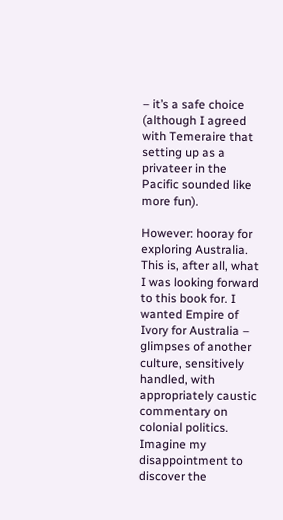– it’s a safe choice (although I agreed with Temeraire that setting up as a privateer in the Pacific sounded like more fun).

However: hooray for exploring Australia. This is, after all, what I was looking forward to this book for. I wanted Empire of Ivory for Australia – glimpses of another culture, sensitively handled, with appropriately caustic commentary on colonial politics. Imagine my disappointment to discover the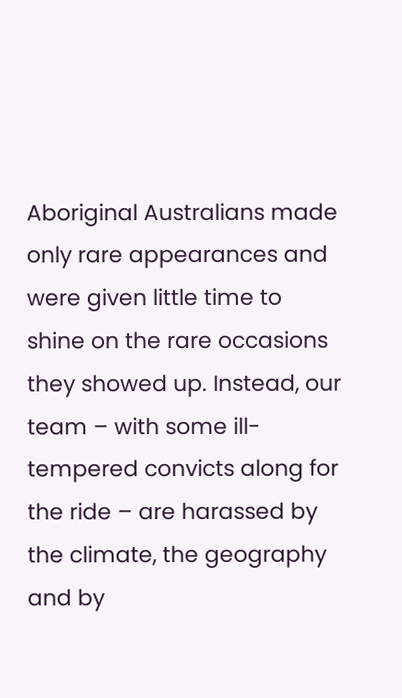Aboriginal Australians made only rare appearances and were given little time to shine on the rare occasions they showed up. Instead, our team – with some ill-tempered convicts along for the ride – are harassed by the climate, the geography and by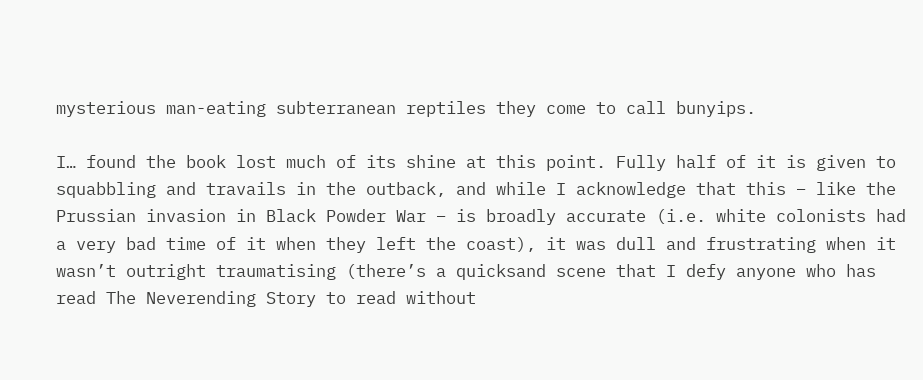mysterious man-eating subterranean reptiles they come to call bunyips.

I… found the book lost much of its shine at this point. Fully half of it is given to squabbling and travails in the outback, and while I acknowledge that this – like the Prussian invasion in Black Powder War – is broadly accurate (i.e. white colonists had a very bad time of it when they left the coast), it was dull and frustrating when it wasn’t outright traumatising (there’s a quicksand scene that I defy anyone who has read The Neverending Story to read without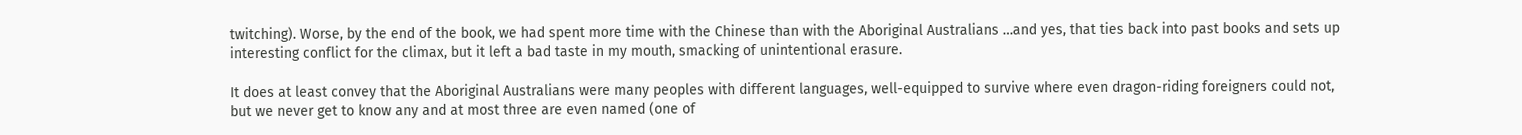twitching). Worse, by the end of the book, we had spent more time with the Chinese than with the Aboriginal Australians …and yes, that ties back into past books and sets up interesting conflict for the climax, but it left a bad taste in my mouth, smacking of unintentional erasure.

It does at least convey that the Aboriginal Australians were many peoples with different languages, well-equipped to survive where even dragon-riding foreigners could not, but we never get to know any and at most three are even named (one of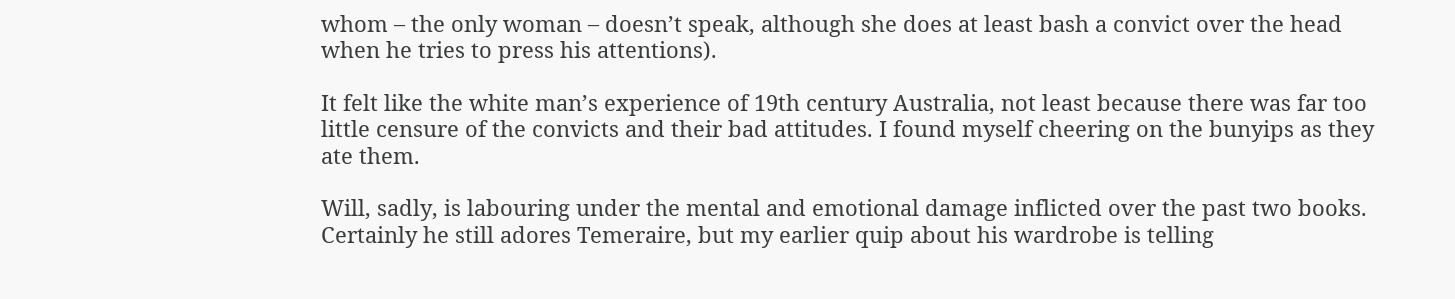whom – the only woman – doesn’t speak, although she does at least bash a convict over the head when he tries to press his attentions).

It felt like the white man’s experience of 19th century Australia, not least because there was far too little censure of the convicts and their bad attitudes. I found myself cheering on the bunyips as they ate them.

Will, sadly, is labouring under the mental and emotional damage inflicted over the past two books. Certainly he still adores Temeraire, but my earlier quip about his wardrobe is telling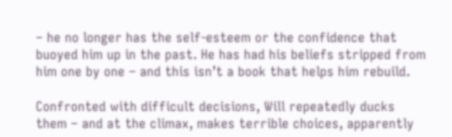– he no longer has the self-esteem or the confidence that buoyed him up in the past. He has had his beliefs stripped from him one by one – and this isn’t a book that helps him rebuild.

Confronted with difficult decisions, Will repeatedly ducks them – and at the climax, makes terrible choices, apparently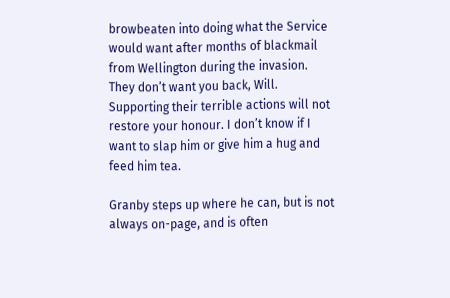browbeaten into doing what the Service would want after months of blackmail from Wellington during the invasion. They don’t want you back, Will. Supporting their terrible actions will not restore your honour. I don’t know if I want to slap him or give him a hug and feed him tea.

Granby steps up where he can, but is not always on-page, and is often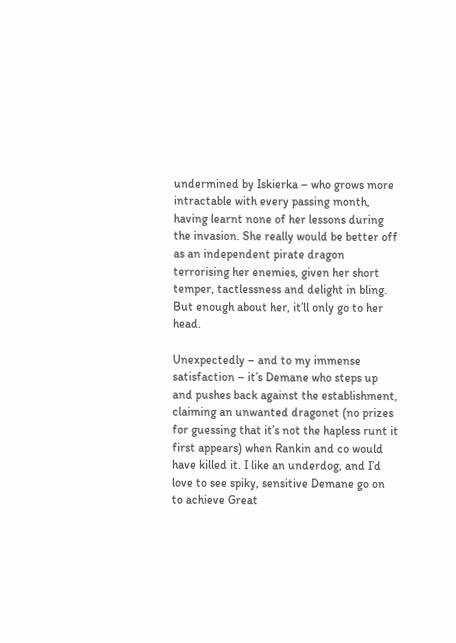undermined by Iskierka – who grows more intractable with every passing month, having learnt none of her lessons during the invasion. She really would be better off as an independent pirate dragon terrorising her enemies, given her short temper, tactlessness and delight in bling. But enough about her, it’ll only go to her head.

Unexpectedly – and to my immense satisfaction – it’s Demane who steps up and pushes back against the establishment, claiming an unwanted dragonet (no prizes for guessing that it’s not the hapless runt it first appears) when Rankin and co would have killed it. I like an underdog, and I’d love to see spiky, sensitive Demane go on to achieve Great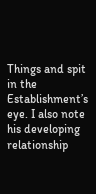Things and spit in the Establishment’s eye. I also note his developing relationship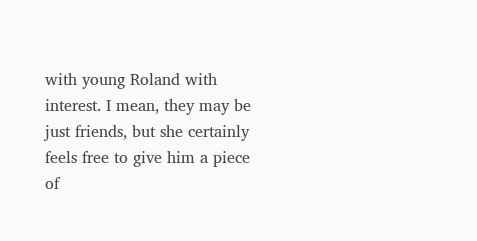with young Roland with interest. I mean, they may be just friends, but she certainly feels free to give him a piece of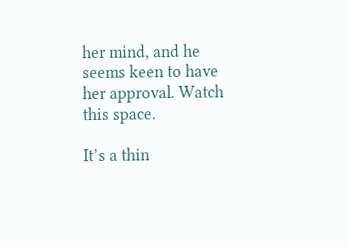her mind, and he seems keen to have her approval. Watch this space.

It’s a thin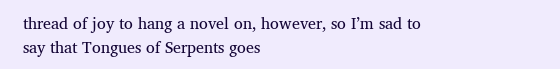thread of joy to hang a novel on, however, so I’m sad to say that Tongues of Serpents goes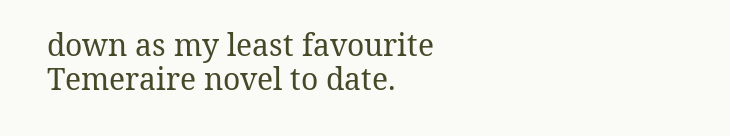down as my least favourite Temeraire novel to date.